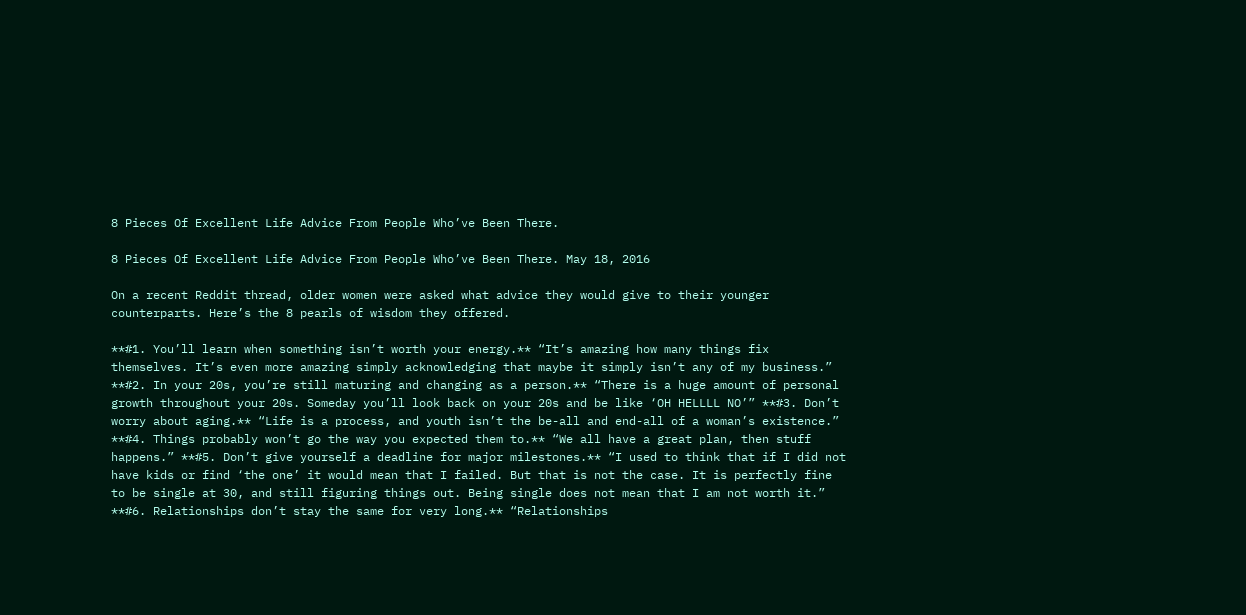8 Pieces Of Excellent Life Advice From People Who’ve Been There.

8 Pieces Of Excellent Life Advice From People Who’ve Been There. May 18, 2016

On a recent Reddit thread, older women were asked what advice they would give to their younger counterparts. Here’s the 8 pearls of wisdom they offered.

**#1. You’ll learn when something isn’t worth your energy.** “It’s amazing how many things fix themselves. It’s even more amazing simply acknowledging that maybe it simply isn’t any of my business.” **#2. In your 20s, you’re still maturing and changing as a person.** “There is a huge amount of personal growth throughout your 20s. Someday you’ll look back on your 20s and be like ‘OH HELLLL NO’” **#3. Don’t worry about aging.** “Life is a process, and youth isn’t the be-all and end-all of a woman’s existence.” **#4. Things probably won’t go the way you expected them to.** “We all have a great plan, then stuff happens.” **#5. Don’t give yourself a deadline for major milestones.** “I used to think that if I did not have kids or find ‘the one’ it would mean that I failed. But that is not the case. It is perfectly fine to be single at 30, and still figuring things out. Being single does not mean that I am not worth it.” **#6. Relationships don’t stay the same for very long.** “Relationships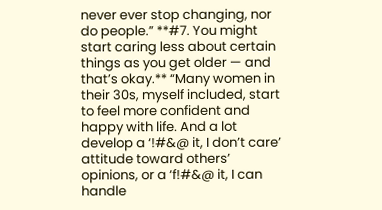never ever stop changing, nor do people.” **#7. You might start caring less about certain things as you get older — and that’s okay.** “Many women in their 30s, myself included, start to feel more confident and happy with life. And a lot develop a ‘!#&@ it, I don’t care’ attitude toward others’ opinions, or a ‘f!#&@ it, I can handle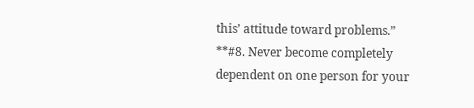this’ attitude toward problems.” **#8. Never become completely dependent on one person for your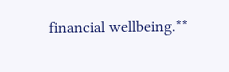financial wellbeing.**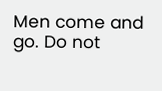Men come and go. Do not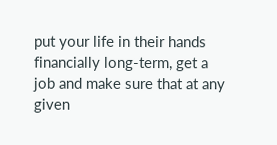put your life in their hands financially long-term, get a job and make sure that at any given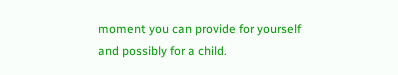moment you can provide for yourself and possibly for a child.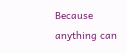Because anything can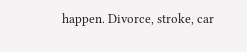happen. Divorce, stroke, car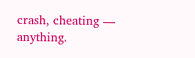crash, cheating — anything.